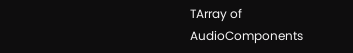TArray of AudioComponents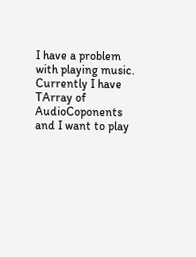I have a problem with playing music. Currently I have TArray of AudioCoponents and I want to play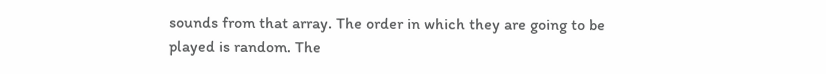sounds from that array. The order in which they are going to be played is random. The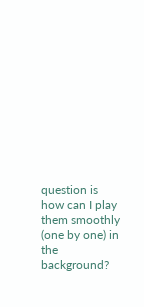question is how can I play them smoothly (one by one) in the background?